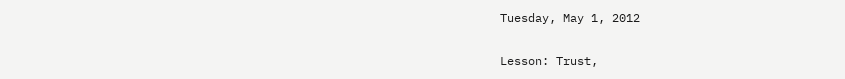Tuesday, May 1, 2012

Lesson: Trust,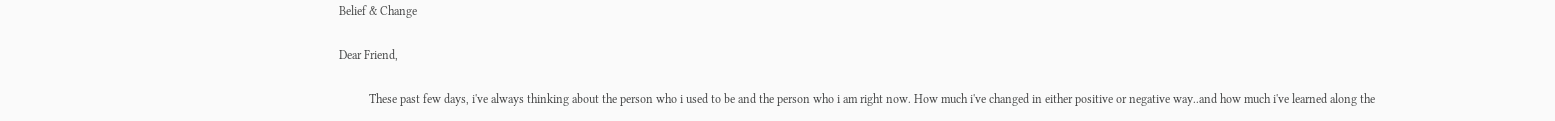Belief & Change

Dear Friend,

          These past few days, i've always thinking about the person who i used to be and the person who i am right now. How much i've changed in either positive or negative way..and how much i've learned along the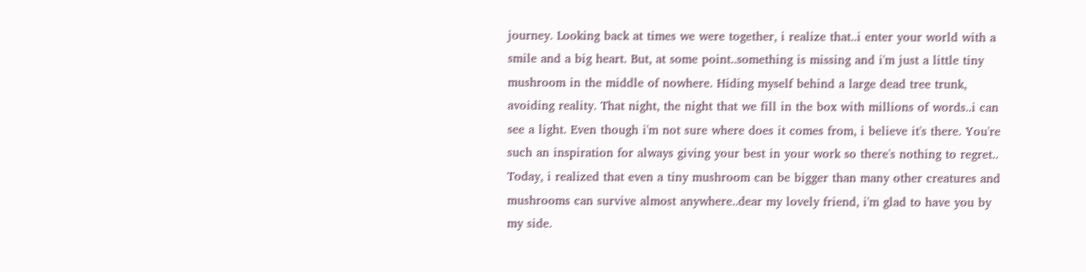journey. Looking back at times we were together, i realize that..i enter your world with a smile and a big heart. But, at some point..something is missing and i'm just a little tiny mushroom in the middle of nowhere. Hiding myself behind a large dead tree trunk, avoiding reality. That night, the night that we fill in the box with millions of words..i can see a light. Even though i'm not sure where does it comes from, i believe it's there. You're such an inspiration for always giving your best in your work so there's nothing to regret.. Today, i realized that even a tiny mushroom can be bigger than many other creatures and mushrooms can survive almost anywhere..dear my lovely friend, i'm glad to have you by my side.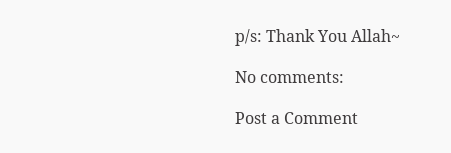p/s: Thank You Allah~

No comments:

Post a Comment